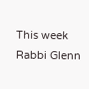This week Rabbi Glenn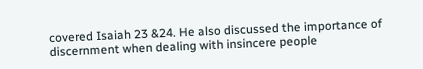covered Isaiah 23 &24. He also discussed the importance of discernment when dealing with insincere people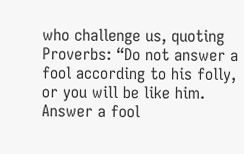who challenge us, quoting Proverbs: “Do not answer a fool according to his folly, or you will be like him. Answer a fool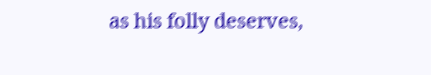as his folly deserves,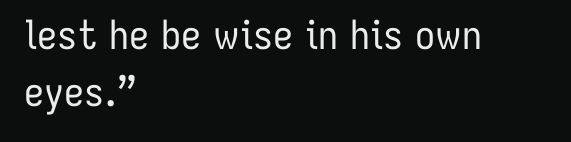lest he be wise in his own eyes.”